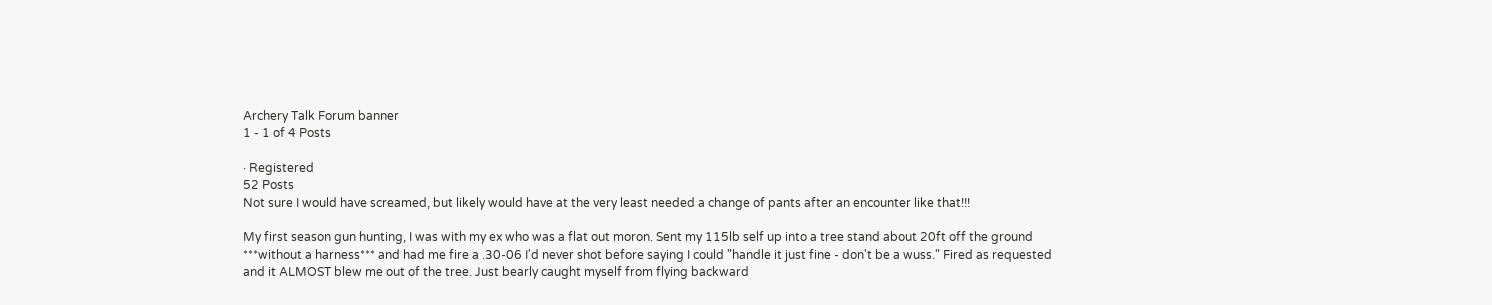Archery Talk Forum banner
1 - 1 of 4 Posts

· Registered
52 Posts
Not sure I would have screamed, but likely would have at the very least needed a change of pants after an encounter like that!!!

My first season gun hunting, I was with my ex who was a flat out moron. Sent my 115lb self up into a tree stand about 20ft off the ground ***without a harness*** and had me fire a .30-06 I'd never shot before saying I could "handle it just fine - don't be a wuss." Fired as requested and it ALMOST blew me out of the tree. Just bearly caught myself from flying backward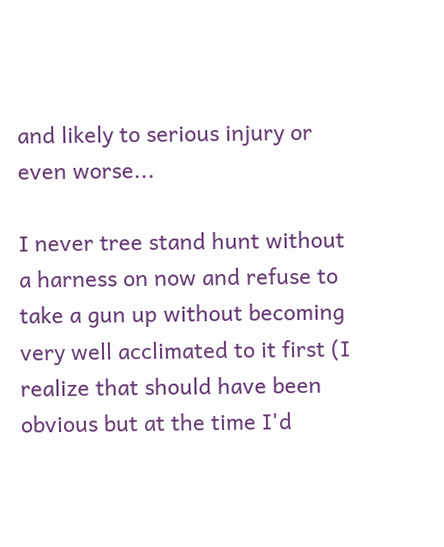and likely to serious injury or even worse...

I never tree stand hunt without a harness on now and refuse to take a gun up without becoming very well acclimated to it first (I realize that should have been obvious but at the time I'd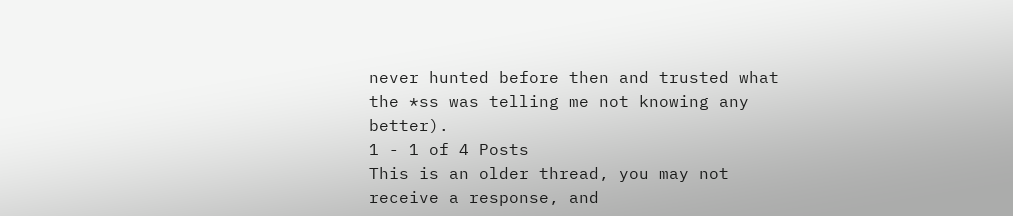never hunted before then and trusted what the *ss was telling me not knowing any better).
1 - 1 of 4 Posts
This is an older thread, you may not receive a response, and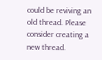could be reviving an old thread. Please consider creating a new thread.